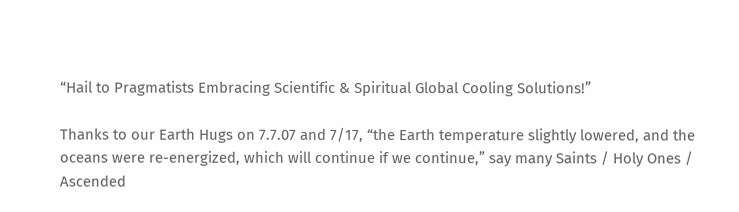“Hail to Pragmatists Embracing Scientific & Spiritual Global Cooling Solutions!”

Thanks to our Earth Hugs on 7.7.07 and 7/17, “the Earth temperature slightly lowered, and the oceans were re-energized, which will continue if we continue,” say many Saints / Holy Ones / Ascended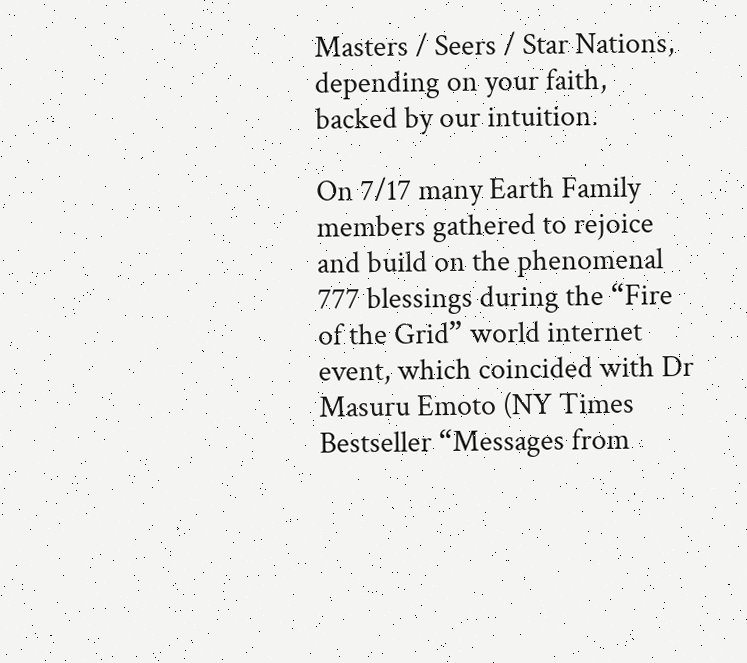Masters / Seers / Star Nations, depending on your faith, backed by our intuition.

On 7/17 many Earth Family members gathered to rejoice and build on the phenomenal 777 blessings during the “Fire of the Grid” world internet event, which coincided with Dr Masuru Emoto (NY Times Bestseller “Messages from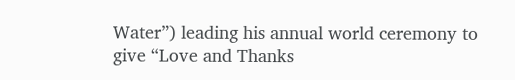Water”) leading his annual world ceremony to give “Love and Thanks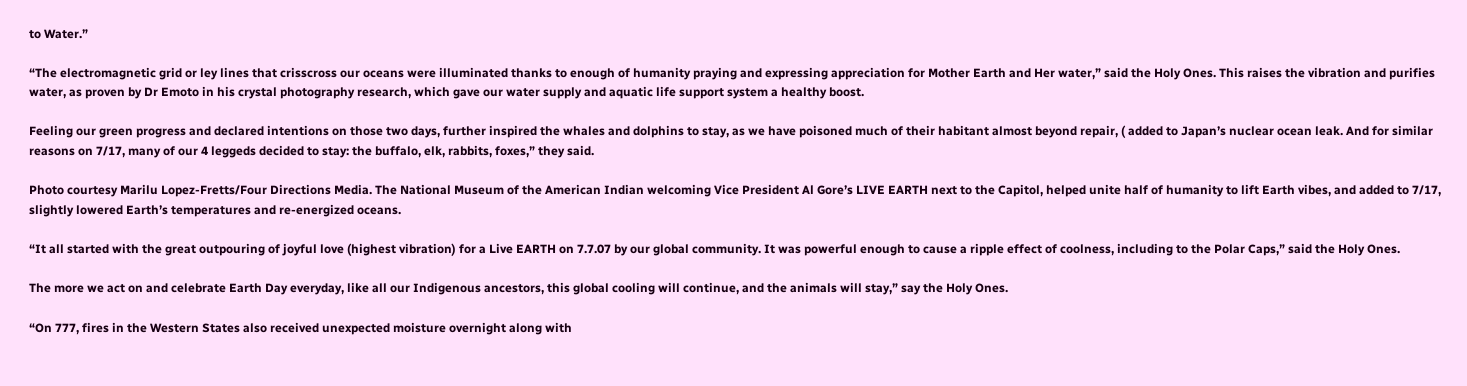to Water.”

“The electromagnetic grid or ley lines that crisscross our oceans were illuminated thanks to enough of humanity praying and expressing appreciation for Mother Earth and Her water,” said the Holy Ones. This raises the vibration and purifies water, as proven by Dr Emoto in his crystal photography research, which gave our water supply and aquatic life support system a healthy boost.

Feeling our green progress and declared intentions on those two days, further inspired the whales and dolphins to stay, as we have poisoned much of their habitant almost beyond repair, ( added to Japan’s nuclear ocean leak. And for similar reasons on 7/17, many of our 4 leggeds decided to stay: the buffalo, elk, rabbits, foxes,” they said.

Photo courtesy Marilu Lopez-Fretts/Four Directions Media. The National Museum of the American Indian welcoming Vice President Al Gore’s LIVE EARTH next to the Capitol, helped unite half of humanity to lift Earth vibes, and added to 7/17, slightly lowered Earth’s temperatures and re-energized oceans.

“It all started with the great outpouring of joyful love (highest vibration) for a Live EARTH on 7.7.07 by our global community. It was powerful enough to cause a ripple effect of coolness, including to the Polar Caps,” said the Holy Ones.

The more we act on and celebrate Earth Day everyday, like all our Indigenous ancestors, this global cooling will continue, and the animals will stay,” say the Holy Ones.

“On 777, fires in the Western States also received unexpected moisture overnight along with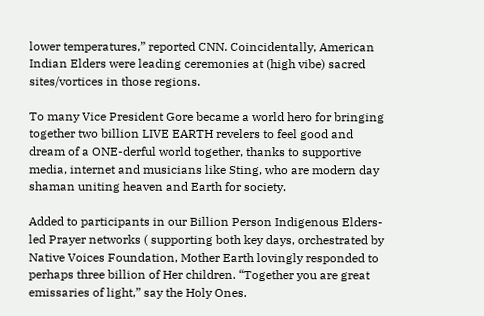lower temperatures,” reported CNN. Coincidentally, American Indian Elders were leading ceremonies at (high vibe) sacred sites/vortices in those regions.

To many Vice President Gore became a world hero for bringing together two billion LIVE EARTH revelers to feel good and dream of a ONE-derful world together, thanks to supportive media, internet and musicians like Sting, who are modern day shaman uniting heaven and Earth for society.

Added to participants in our Billion Person Indigenous Elders-led Prayer networks ( supporting both key days, orchestrated by Native Voices Foundation, Mother Earth lovingly responded to perhaps three billion of Her children. “Together you are great emissaries of light,” say the Holy Ones.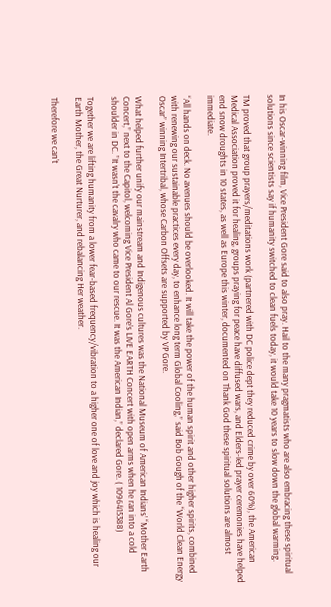In his Oscar-winning film, Vice President Gore said to also pray. Hail to the many pragmatists who are also embracing these spiritual solutions since scientists say if humanity switched to clean fuels today, it would take 10 years to slow down the global warming.

TM proved that group prayers/meditations work (partnered with DC police dept they reduced crime by over 60%), the American Medical Association proved it for healing, groups praying for peace have diffused wars, and Elders-led prayer ceremonies have helped end snow droughts in 10 states, as well as Europe this winter, documented on Thank God these spiritual solutions are almost immediate.

“All hands on deck. No avenues should be overlooked. It will take the power of the human spirit and other higher spirits, combined with renewing our sustainable practices every day, to enhance long term Global Cooling,” said Bob Gough of the “World Clean Energy Oscar” winning Intertribal, whose Carbon Offsets are supported by VP Gore.

What helped further unify our mainstream and Indigenous cultures was the National Museum of American Indians’ “Mother Earth Concert,” next to the Capitol, welcoming Vice President Al Gore’s LIVE EARTH Concert with open arms when he ran into a cold shoulder in DC. ”It wasn’t the cavalry who came to our rescue. It was the American Indian,” declared Gore. ( 1096415388)

Together we are lifting humanity from a lower fear-based frequency/vibration to a higher one of love and joy which is healing our Earth Mother, the Great Nurturer, and rebalancing Her weather.

Therefore we can’t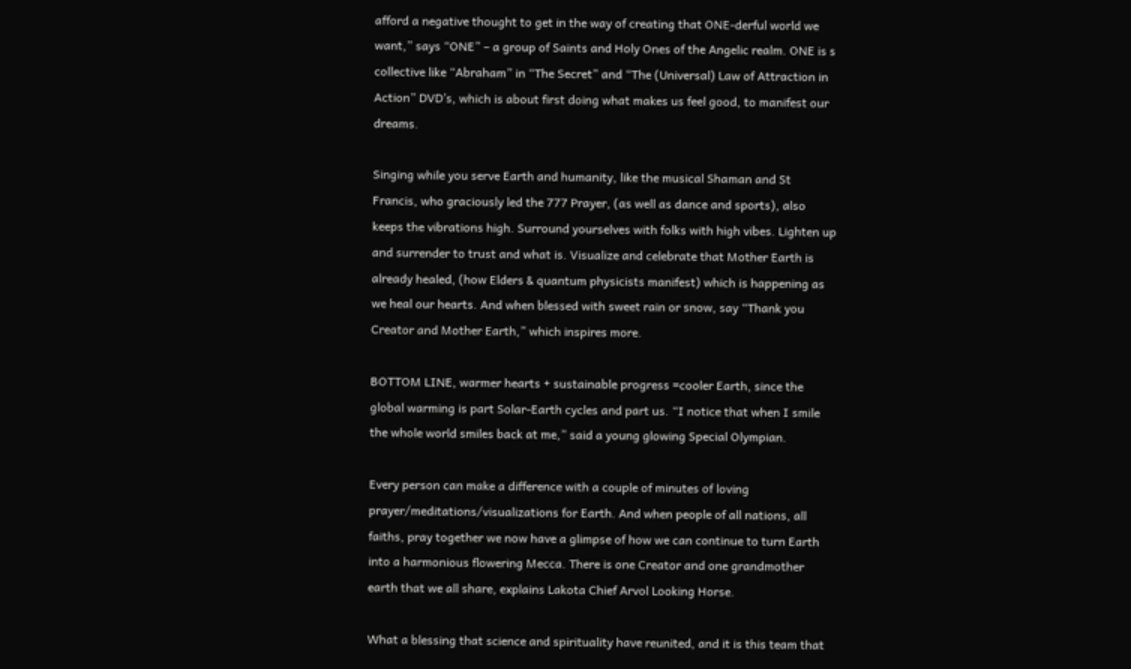afford a negative thought to get in the way of creating that ONE-derful world we want,” says “ONE” – a group of Saints and Holy Ones of the Angelic realm. ONE is s collective like “Abraham” in “The Secret” and “The (Universal) Law of Attraction in Action” DVD’s, which is about first doing what makes us feel good, to manifest our dreams.

Singing while you serve Earth and humanity, like the musical Shaman and St Francis, who graciously led the 777 Prayer, (as well as dance and sports), also keeps the vibrations high. Surround yourselves with folks with high vibes. Lighten up and surrender to trust and what is. Visualize and celebrate that Mother Earth is already healed, (how Elders & quantum physicists manifest) which is happening as we heal our hearts. And when blessed with sweet rain or snow, say “Thank you Creator and Mother Earth,” which inspires more.

BOTTOM LINE, warmer hearts + sustainable progress =cooler Earth, since the global warming is part Solar-Earth cycles and part us. “I notice that when I smile the whole world smiles back at me,” said a young glowing Special Olympian.

Every person can make a difference with a couple of minutes of loving prayer/meditations/visualizations for Earth. And when people of all nations, all faiths, pray together we now have a glimpse of how we can continue to turn Earth into a harmonious flowering Mecca. There is one Creator and one grandmother earth that we all share, explains Lakota Chief Arvol Looking Horse.

What a blessing that science and spirituality have reunited, and it is this team that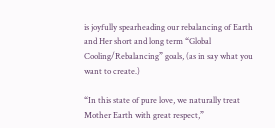is joyfully spearheading our rebalancing of Earth and Her short and long term “Global Cooling/Rebalancing” goals, (as in say what you want to create.)

“In this state of pure love, we naturally treat Mother Earth with great respect,”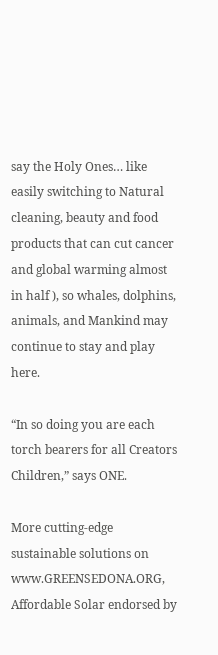say the Holy Ones… like easily switching to Natural cleaning, beauty and food products that can cut cancer and global warming almost in half ), so whales, dolphins, animals, and Mankind may continue to stay and play here.

“In so doing you are each torch bearers for all Creators Children,” says ONE.

More cutting-edge sustainable solutions on www.GREENSEDONA.ORG, Affordable Solar endorsed by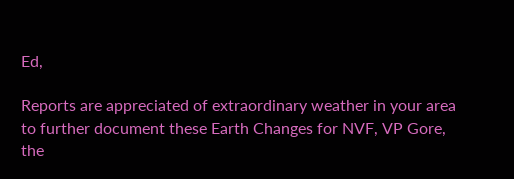Ed,

Reports are appreciated of extraordinary weather in your area to further document these Earth Changes for NVF, VP Gore, the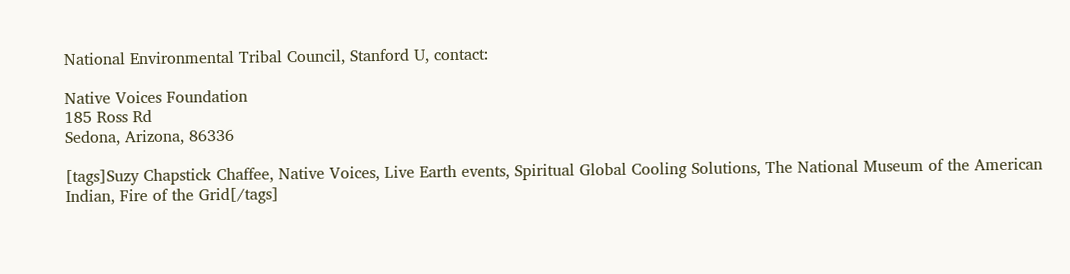National Environmental Tribal Council, Stanford U, contact:

Native Voices Foundation
185 Ross Rd
Sedona, Arizona, 86336

[tags]Suzy Chapstick Chaffee, Native Voices, Live Earth events, Spiritual Global Cooling Solutions, The National Museum of the American Indian, Fire of the Grid[/tags]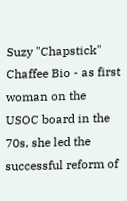Suzy "Chapstick" Chaffee Bio - as first woman on the USOC board in the 70s, she led the successful reform of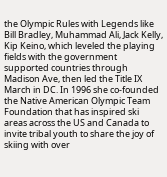the Olympic Rules with Legends like Bill Bradley, Muhammad Ali, Jack Kelly, Kip Keino, which leveled the playing fields with the government supported countries through Madison Ave, then led the Title IX March in DC. In 1996 she co-founded the Native American Olympic Team Foundation that has inspired ski areas across the US and Canada to invite tribal youth to share the joy of skiing with over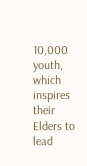10,000 youth, which inspires their Elders to lead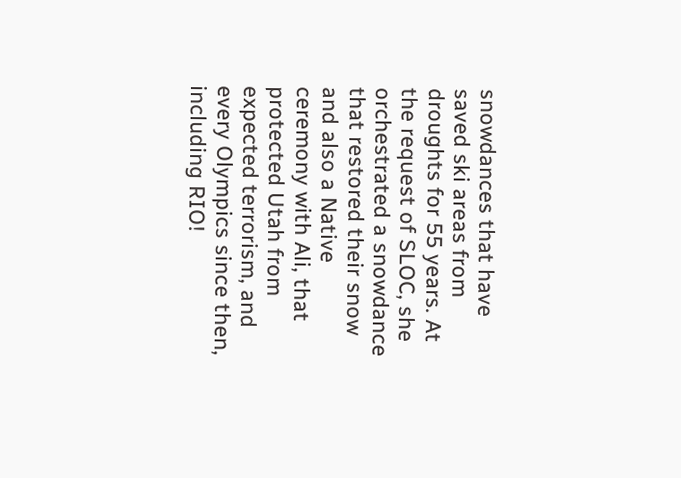snowdances that have saved ski areas from droughts for 55 years. At the request of SLOC, she orchestrated a snowdance that restored their snow and also a Native ceremony with Ali, that protected Utah from expected terrorism, and every Olympics since then, including RIO!